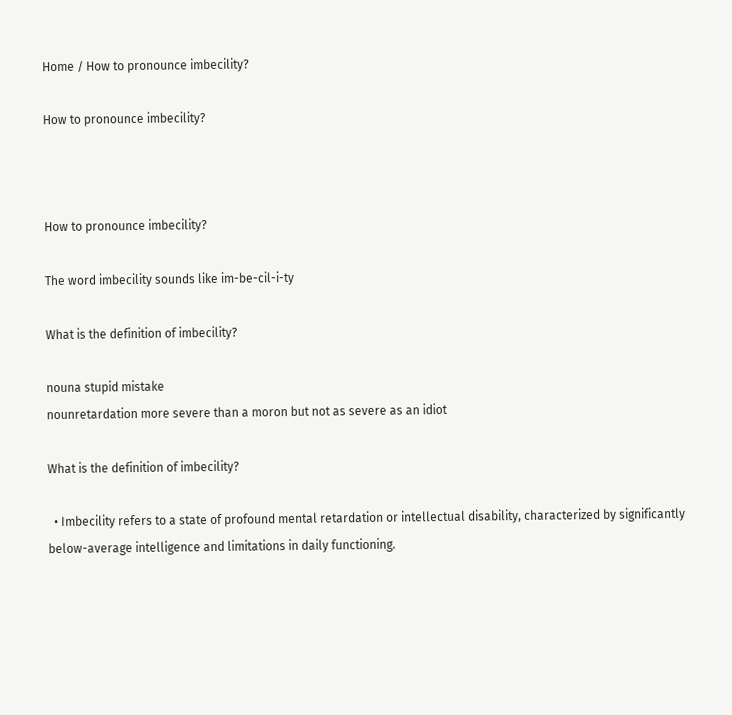Home / How to pronounce imbecility?

How to pronounce imbecility?



How to pronounce imbecility?

The word imbecility sounds like im-be-cil-i-ty

What is the definition of imbecility?

nouna stupid mistake
nounretardation more severe than a moron but not as severe as an idiot

What is the definition of imbecility?

  • Imbecility refers to a state of profound mental retardation or intellectual disability, characterized by significantly below-average intelligence and limitations in daily functioning.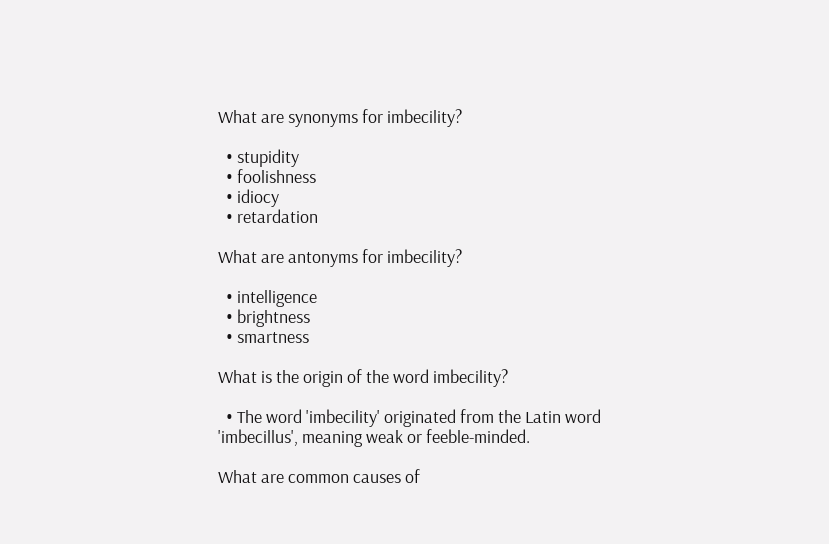What are synonyms for imbecility?

  • stupidity
  • foolishness
  • idiocy
  • retardation

What are antonyms for imbecility?

  • intelligence
  • brightness
  • smartness

What is the origin of the word imbecility?

  • The word 'imbecility' originated from the Latin word 'imbecillus', meaning weak or feeble-minded.

What are common causes of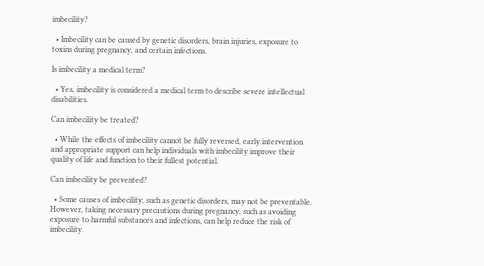imbecility?

  • Imbecility can be caused by genetic disorders, brain injuries, exposure to toxins during pregnancy, and certain infections.

Is imbecility a medical term?

  • Yes, imbecility is considered a medical term to describe severe intellectual disabilities.

Can imbecility be treated?

  • While the effects of imbecility cannot be fully reversed, early intervention and appropriate support can help individuals with imbecility improve their quality of life and function to their fullest potential.

Can imbecility be prevented?

  • Some causes of imbecility, such as genetic disorders, may not be preventable. However, taking necessary precautions during pregnancy, such as avoiding exposure to harmful substances and infections, can help reduce the risk of imbecility.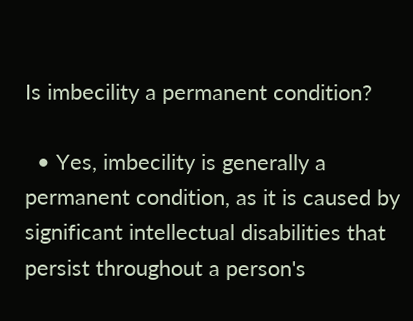Is imbecility a permanent condition?

  • Yes, imbecility is generally a permanent condition, as it is caused by significant intellectual disabilities that persist throughout a person's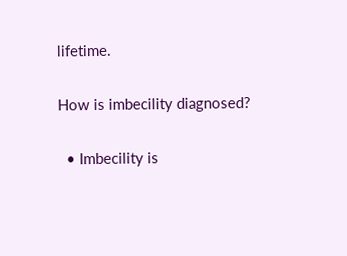lifetime.

How is imbecility diagnosed?

  • Imbecility is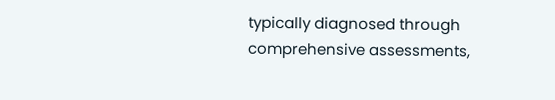typically diagnosed through comprehensive assessments,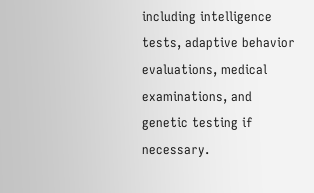including intelligence tests, adaptive behavior evaluations, medical examinations, and genetic testing if necessary.